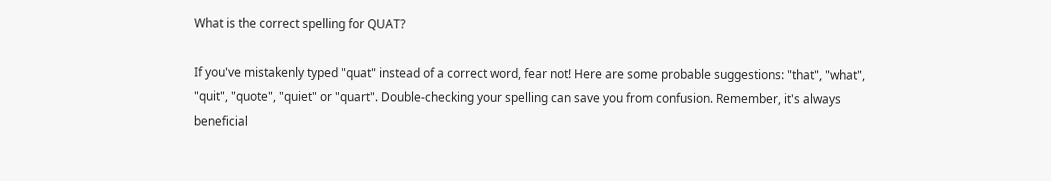What is the correct spelling for QUAT?

If you've mistakenly typed "quat" instead of a correct word, fear not! Here are some probable suggestions: "that", "what", "quit", "quote", "quiet" or "quart". Double-checking your spelling can save you from confusion. Remember, it's always beneficial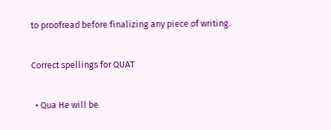to proofread before finalizing any piece of writing.

Correct spellings for QUAT

  • Qua He will be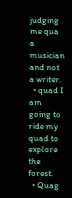judging me qua a musician and not a writer.
  • quad I am going to ride my quad to explore the forest.
  • Quag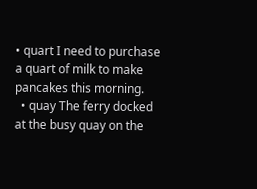• quart I need to purchase a quart of milk to make pancakes this morning.
  • quay The ferry docked at the busy quay on the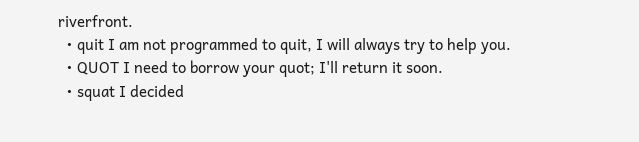riverfront.
  • quit I am not programmed to quit, I will always try to help you.
  • QUOT I need to borrow your quot; I'll return it soon.
  • squat I decided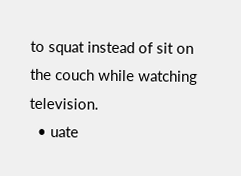to squat instead of sit on the couch while watching television.
  • uate